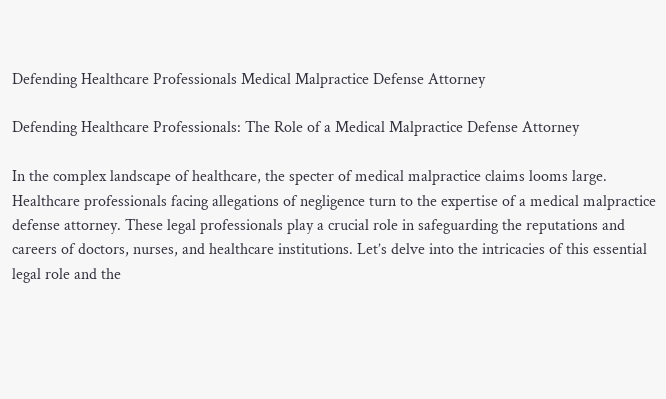Defending Healthcare Professionals Medical Malpractice Defense Attorney

Defending Healthcare Professionals: The Role of a Medical Malpractice Defense Attorney

In the complex landscape of healthcare, the specter of medical malpractice claims looms large. Healthcare professionals facing allegations of negligence turn to the expertise of a medical malpractice defense attorney. These legal professionals play a crucial role in safeguarding the reputations and careers of doctors, nurses, and healthcare institutions. Let’s delve into the intricacies of this essential legal role and the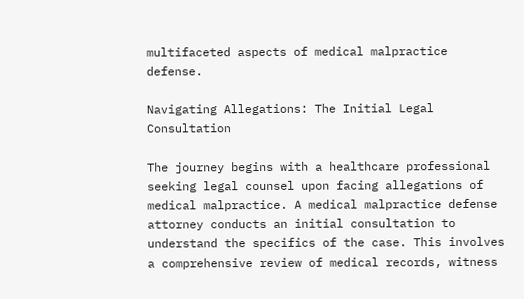multifaceted aspects of medical malpractice defense.

Navigating Allegations: The Initial Legal Consultation

The journey begins with a healthcare professional seeking legal counsel upon facing allegations of medical malpractice. A medical malpractice defense attorney conducts an initial consultation to understand the specifics of the case. This involves a comprehensive review of medical records, witness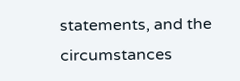statements, and the circumstances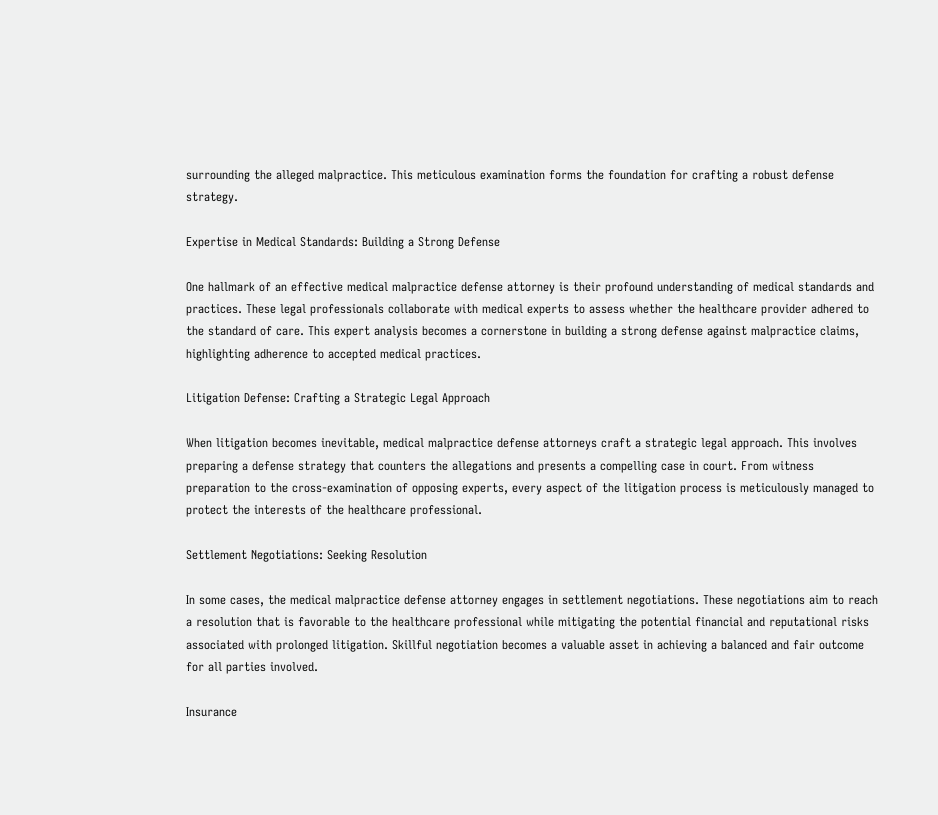surrounding the alleged malpractice. This meticulous examination forms the foundation for crafting a robust defense strategy.

Expertise in Medical Standards: Building a Strong Defense

One hallmark of an effective medical malpractice defense attorney is their profound understanding of medical standards and practices. These legal professionals collaborate with medical experts to assess whether the healthcare provider adhered to the standard of care. This expert analysis becomes a cornerstone in building a strong defense against malpractice claims, highlighting adherence to accepted medical practices.

Litigation Defense: Crafting a Strategic Legal Approach

When litigation becomes inevitable, medical malpractice defense attorneys craft a strategic legal approach. This involves preparing a defense strategy that counters the allegations and presents a compelling case in court. From witness preparation to the cross-examination of opposing experts, every aspect of the litigation process is meticulously managed to protect the interests of the healthcare professional.

Settlement Negotiations: Seeking Resolution

In some cases, the medical malpractice defense attorney engages in settlement negotiations. These negotiations aim to reach a resolution that is favorable to the healthcare professional while mitigating the potential financial and reputational risks associated with prolonged litigation. Skillful negotiation becomes a valuable asset in achieving a balanced and fair outcome for all parties involved.

Insurance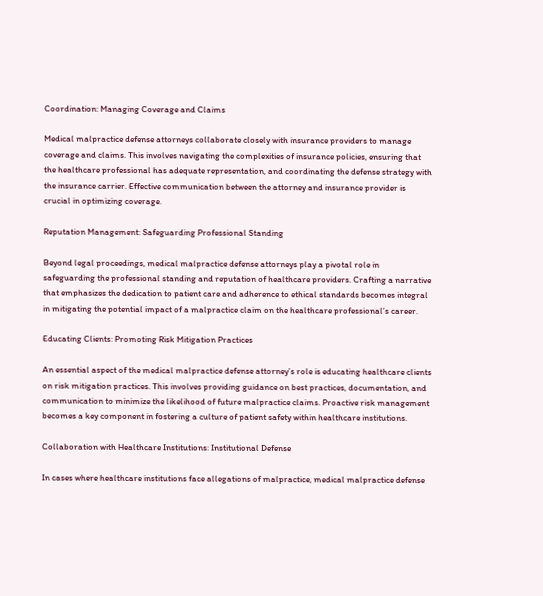Coordination: Managing Coverage and Claims

Medical malpractice defense attorneys collaborate closely with insurance providers to manage coverage and claims. This involves navigating the complexities of insurance policies, ensuring that the healthcare professional has adequate representation, and coordinating the defense strategy with the insurance carrier. Effective communication between the attorney and insurance provider is crucial in optimizing coverage.

Reputation Management: Safeguarding Professional Standing

Beyond legal proceedings, medical malpractice defense attorneys play a pivotal role in safeguarding the professional standing and reputation of healthcare providers. Crafting a narrative that emphasizes the dedication to patient care and adherence to ethical standards becomes integral in mitigating the potential impact of a malpractice claim on the healthcare professional’s career.

Educating Clients: Promoting Risk Mitigation Practices

An essential aspect of the medical malpractice defense attorney’s role is educating healthcare clients on risk mitigation practices. This involves providing guidance on best practices, documentation, and communication to minimize the likelihood of future malpractice claims. Proactive risk management becomes a key component in fostering a culture of patient safety within healthcare institutions.

Collaboration with Healthcare Institutions: Institutional Defense

In cases where healthcare institutions face allegations of malpractice, medical malpractice defense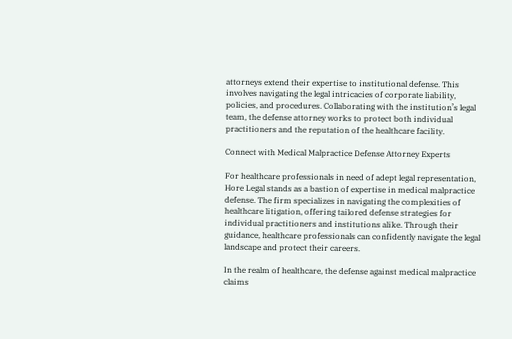attorneys extend their expertise to institutional defense. This involves navigating the legal intricacies of corporate liability, policies, and procedures. Collaborating with the institution’s legal team, the defense attorney works to protect both individual practitioners and the reputation of the healthcare facility.

Connect with Medical Malpractice Defense Attorney Experts

For healthcare professionals in need of adept legal representation, Hore Legal stands as a bastion of expertise in medical malpractice defense. The firm specializes in navigating the complexities of healthcare litigation, offering tailored defense strategies for individual practitioners and institutions alike. Through their guidance, healthcare professionals can confidently navigate the legal landscape and protect their careers.

In the realm of healthcare, the defense against medical malpractice claims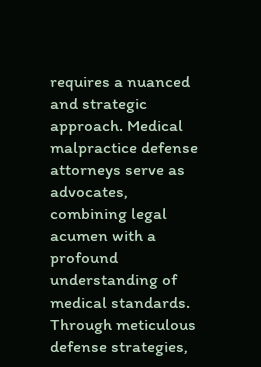requires a nuanced and strategic approach. Medical malpractice defense attorneys serve as advocates, combining legal acumen with a profound understanding of medical standards. Through meticulous defense strategies,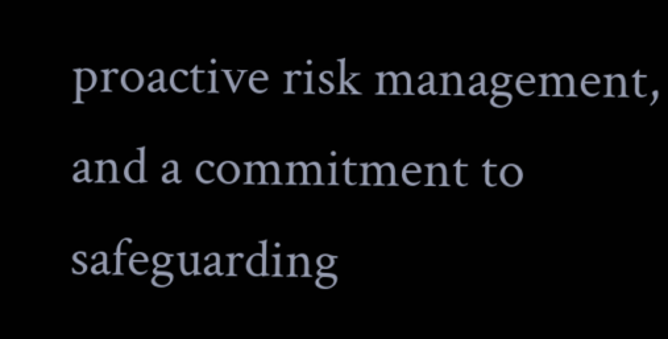proactive risk management, and a commitment to safeguarding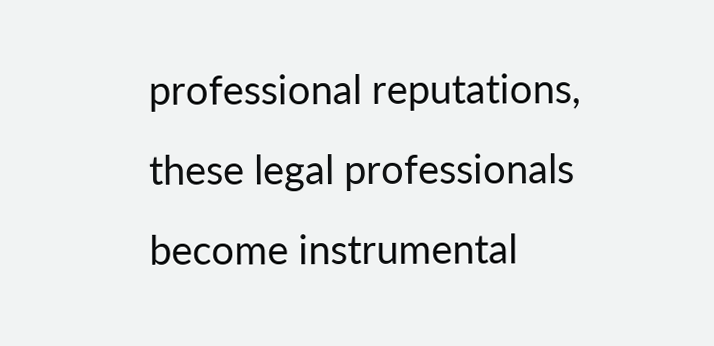professional reputations, these legal professionals become instrumental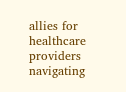allies for healthcare providers navigating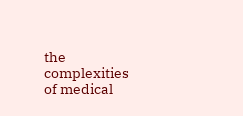the complexities of medical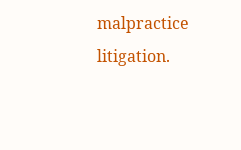malpractice litigation.